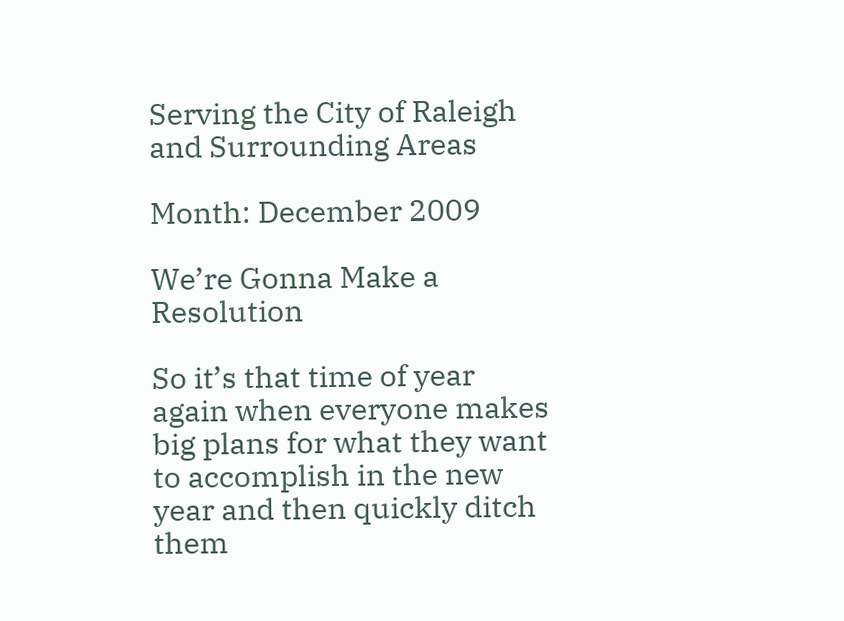Serving the City of Raleigh and Surrounding Areas

Month: December 2009

We’re Gonna Make a Resolution

So it’s that time of year again when everyone makes big plans for what they want to accomplish in the new year and then quickly ditch them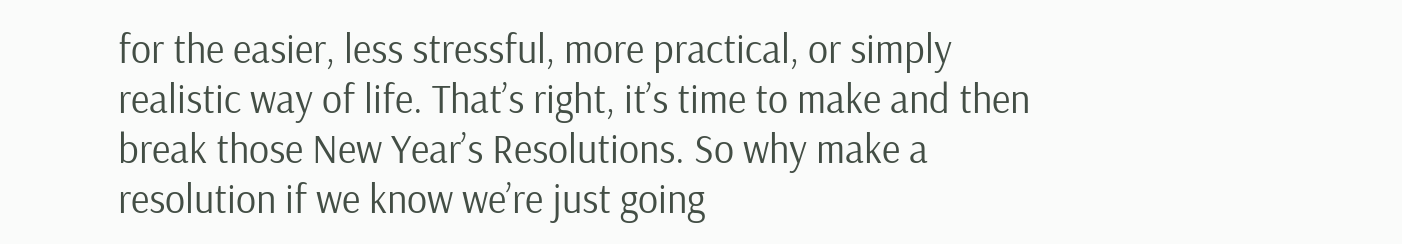for the easier, less stressful, more practical, or simply realistic way of life. That’s right, it’s time to make and then break those New Year’s Resolutions. So why make a resolution if we know we’re just going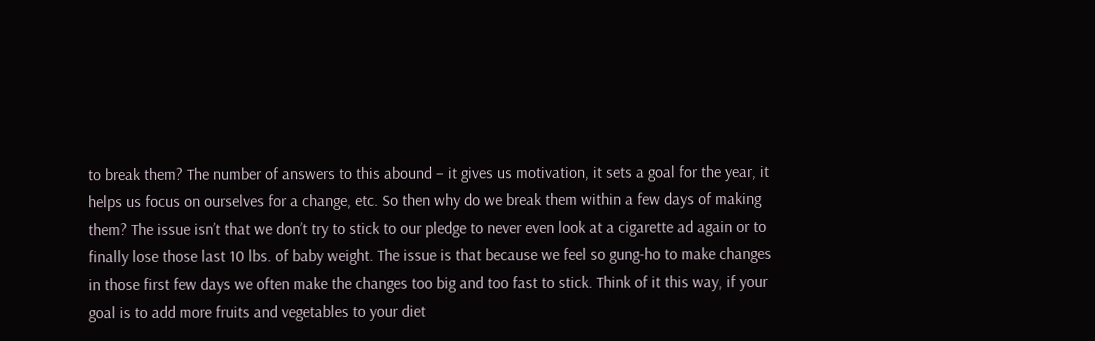to break them? The number of answers to this abound – it gives us motivation, it sets a goal for the year, it helps us focus on ourselves for a change, etc. So then why do we break them within a few days of making them? The issue isn’t that we don’t try to stick to our pledge to never even look at a cigarette ad again or to finally lose those last 10 lbs. of baby weight. The issue is that because we feel so gung-ho to make changes in those first few days we often make the changes too big and too fast to stick. Think of it this way, if your goal is to add more fruits and vegetables to your diet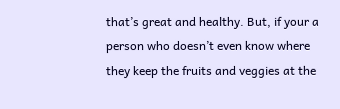that’s great and healthy. But, if your a person who doesn’t even know where they keep the fruits and veggies at the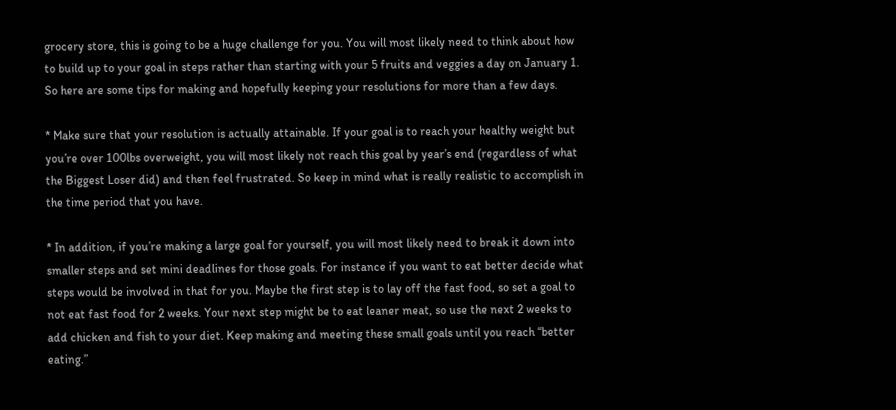grocery store, this is going to be a huge challenge for you. You will most likely need to think about how to build up to your goal in steps rather than starting with your 5 fruits and veggies a day on January 1. So here are some tips for making and hopefully keeping your resolutions for more than a few days.

* Make sure that your resolution is actually attainable. If your goal is to reach your healthy weight but you’re over 100lbs overweight, you will most likely not reach this goal by year’s end (regardless of what the Biggest Loser did) and then feel frustrated. So keep in mind what is really realistic to accomplish in the time period that you have.

* In addition, if you’re making a large goal for yourself, you will most likely need to break it down into smaller steps and set mini deadlines for those goals. For instance if you want to eat better decide what steps would be involved in that for you. Maybe the first step is to lay off the fast food, so set a goal to not eat fast food for 2 weeks. Your next step might be to eat leaner meat, so use the next 2 weeks to add chicken and fish to your diet. Keep making and meeting these small goals until you reach “better eating.”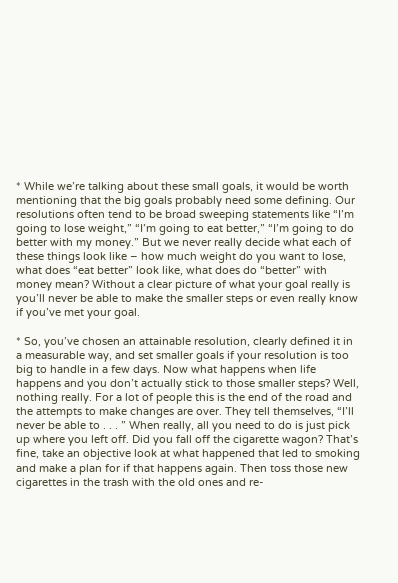* While we’re talking about these small goals, it would be worth mentioning that the big goals probably need some defining. Our resolutions often tend to be broad sweeping statements like “I’m going to lose weight,” “I’m going to eat better,” “I’m going to do better with my money.” But we never really decide what each of these things look like – how much weight do you want to lose, what does “eat better” look like, what does do “better” with money mean? Without a clear picture of what your goal really is you’ll never be able to make the smaller steps or even really know if you’ve met your goal.

* So, you’ve chosen an attainable resolution, clearly defined it in a measurable way, and set smaller goals if your resolution is too big to handle in a few days. Now what happens when life happens and you don’t actually stick to those smaller steps? Well, nothing really. For a lot of people this is the end of the road and the attempts to make changes are over. They tell themselves, “I’ll never be able to . . . ” When really, all you need to do is just pick up where you left off. Did you fall off the cigarette wagon? That’s fine, take an objective look at what happened that led to smoking and make a plan for if that happens again. Then toss those new cigarettes in the trash with the old ones and re-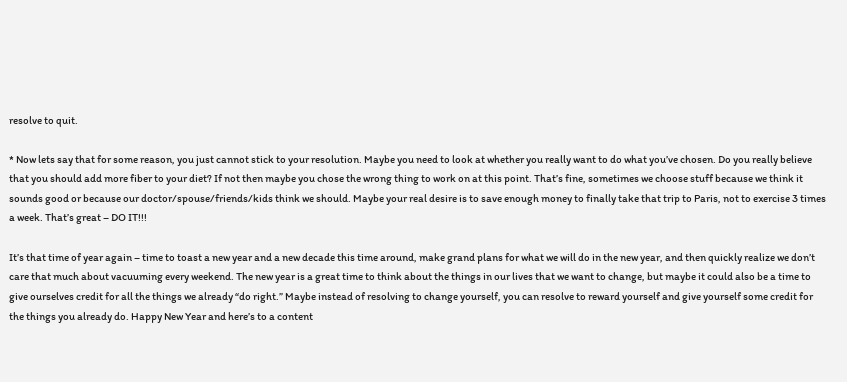resolve to quit.

* Now lets say that for some reason, you just cannot stick to your resolution. Maybe you need to look at whether you really want to do what you’ve chosen. Do you really believe that you should add more fiber to your diet? If not then maybe you chose the wrong thing to work on at this point. That’s fine, sometimes we choose stuff because we think it sounds good or because our doctor/spouse/friends/kids think we should. Maybe your real desire is to save enough money to finally take that trip to Paris, not to exercise 3 times a week. That’s great – DO IT!!!

It’s that time of year again – time to toast a new year and a new decade this time around, make grand plans for what we will do in the new year, and then quickly realize we don’t care that much about vacuuming every weekend. The new year is a great time to think about the things in our lives that we want to change, but maybe it could also be a time to give ourselves credit for all the things we already “do right.” Maybe instead of resolving to change yourself, you can resolve to reward yourself and give yourself some credit for the things you already do. Happy New Year and here’s to a content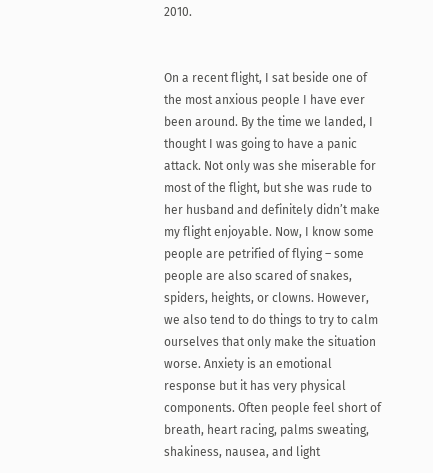2010.


On a recent flight, I sat beside one of the most anxious people I have ever been around. By the time we landed, I thought I was going to have a panic attack. Not only was she miserable for most of the flight, but she was rude to her husband and definitely didn’t make my flight enjoyable. Now, I know some people are petrified of flying – some people are also scared of snakes, spiders, heights, or clowns. However, we also tend to do things to try to calm ourselves that only make the situation worse. Anxiety is an emotional response but it has very physical components. Often people feel short of breath, heart racing, palms sweating, shakiness, nausea, and light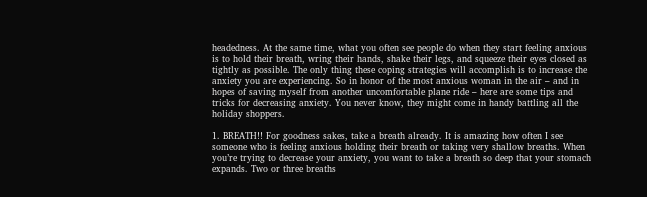headedness. At the same time, what you often see people do when they start feeling anxious is to hold their breath, wring their hands, shake their legs, and squeeze their eyes closed as tightly as possible. The only thing these coping strategies will accomplish is to increase the anxiety you are experiencing. So in honor of the most anxious woman in the air – and in hopes of saving myself from another uncomfortable plane ride – here are some tips and tricks for decreasing anxiety. You never know, they might come in handy battling all the holiday shoppers.

1. BREATH!! For goodness sakes, take a breath already. It is amazing how often I see someone who is feeling anxious holding their breath or taking very shallow breaths. When you’re trying to decrease your anxiety, you want to take a breath so deep that your stomach expands. Two or three breaths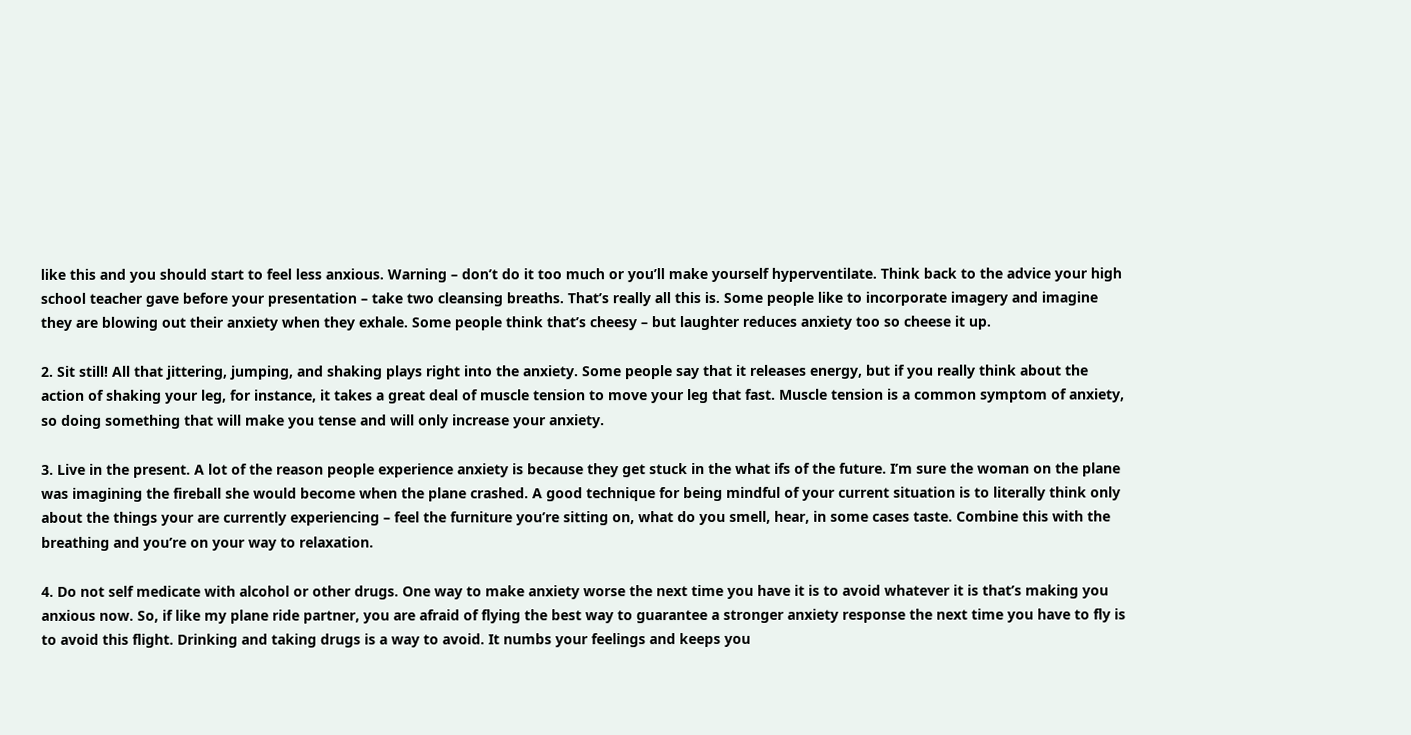like this and you should start to feel less anxious. Warning – don’t do it too much or you’ll make yourself hyperventilate. Think back to the advice your high school teacher gave before your presentation – take two cleansing breaths. That’s really all this is. Some people like to incorporate imagery and imagine they are blowing out their anxiety when they exhale. Some people think that’s cheesy – but laughter reduces anxiety too so cheese it up.

2. Sit still! All that jittering, jumping, and shaking plays right into the anxiety. Some people say that it releases energy, but if you really think about the action of shaking your leg, for instance, it takes a great deal of muscle tension to move your leg that fast. Muscle tension is a common symptom of anxiety, so doing something that will make you tense and will only increase your anxiety.

3. Live in the present. A lot of the reason people experience anxiety is because they get stuck in the what ifs of the future. I’m sure the woman on the plane was imagining the fireball she would become when the plane crashed. A good technique for being mindful of your current situation is to literally think only about the things your are currently experiencing – feel the furniture you’re sitting on, what do you smell, hear, in some cases taste. Combine this with the breathing and you’re on your way to relaxation.

4. Do not self medicate with alcohol or other drugs. One way to make anxiety worse the next time you have it is to avoid whatever it is that’s making you anxious now. So, if like my plane ride partner, you are afraid of flying the best way to guarantee a stronger anxiety response the next time you have to fly is to avoid this flight. Drinking and taking drugs is a way to avoid. It numbs your feelings and keeps you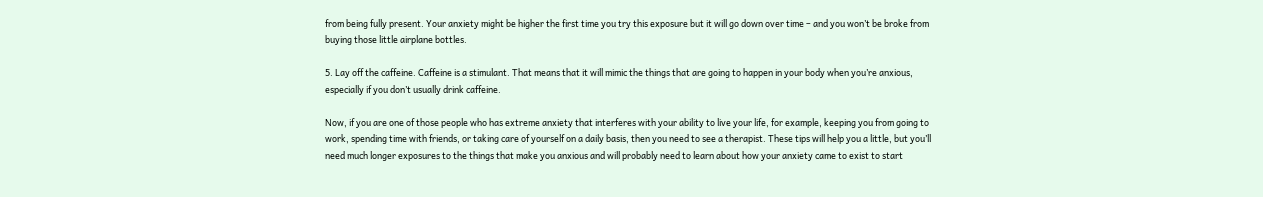from being fully present. Your anxiety might be higher the first time you try this exposure but it will go down over time – and you won’t be broke from buying those little airplane bottles.

5. Lay off the caffeine. Caffeine is a stimulant. That means that it will mimic the things that are going to happen in your body when you’re anxious, especially if you don’t usually drink caffeine.

Now, if you are one of those people who has extreme anxiety that interferes with your ability to live your life, for example, keeping you from going to work, spending time with friends, or taking care of yourself on a daily basis, then you need to see a therapist. These tips will help you a little, but you’ll need much longer exposures to the things that make you anxious and will probably need to learn about how your anxiety came to exist to start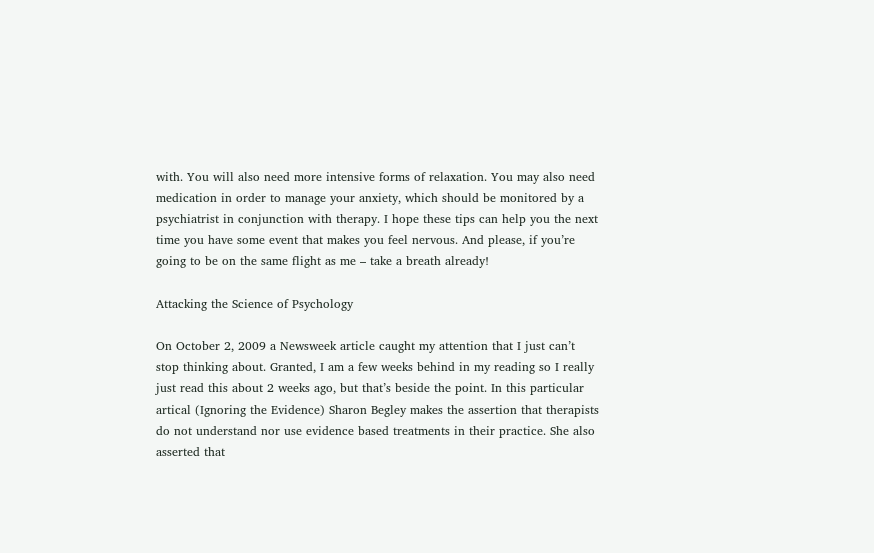with. You will also need more intensive forms of relaxation. You may also need medication in order to manage your anxiety, which should be monitored by a psychiatrist in conjunction with therapy. I hope these tips can help you the next time you have some event that makes you feel nervous. And please, if you’re going to be on the same flight as me – take a breath already!

Attacking the Science of Psychology

On October 2, 2009 a Newsweek article caught my attention that I just can’t stop thinking about. Granted, I am a few weeks behind in my reading so I really just read this about 2 weeks ago, but that’s beside the point. In this particular artical (Ignoring the Evidence) Sharon Begley makes the assertion that therapists do not understand nor use evidence based treatments in their practice. She also asserted that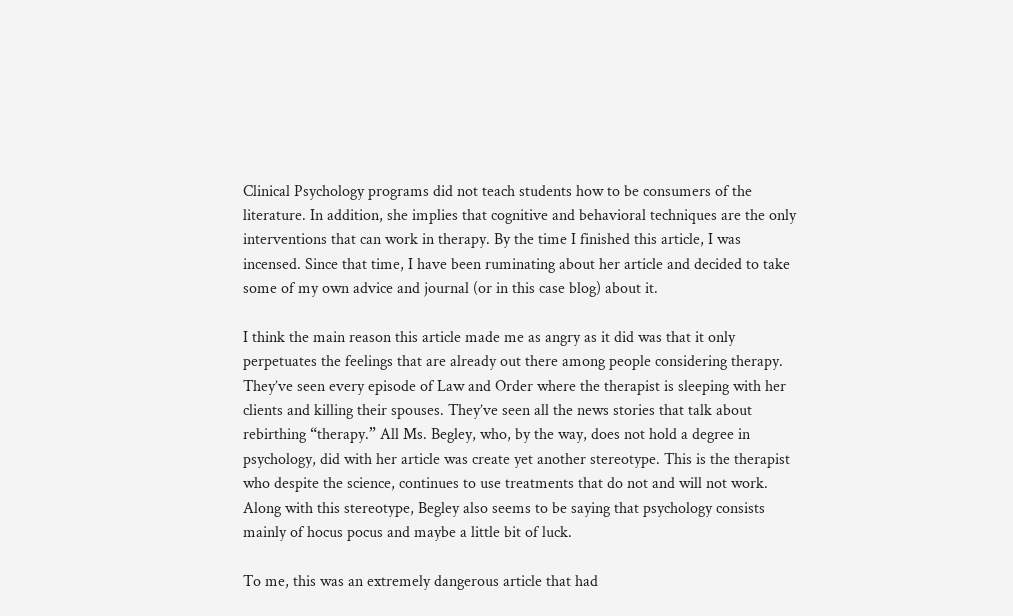Clinical Psychology programs did not teach students how to be consumers of the literature. In addition, she implies that cognitive and behavioral techniques are the only interventions that can work in therapy. By the time I finished this article, I was incensed. Since that time, I have been ruminating about her article and decided to take some of my own advice and journal (or in this case blog) about it.

I think the main reason this article made me as angry as it did was that it only perpetuates the feelings that are already out there among people considering therapy. They’ve seen every episode of Law and Order where the therapist is sleeping with her clients and killing their spouses. They’ve seen all the news stories that talk about rebirthing “therapy.” All Ms. Begley, who, by the way, does not hold a degree in psychology, did with her article was create yet another stereotype. This is the therapist who despite the science, continues to use treatments that do not and will not work. Along with this stereotype, Begley also seems to be saying that psychology consists mainly of hocus pocus and maybe a little bit of luck.

To me, this was an extremely dangerous article that had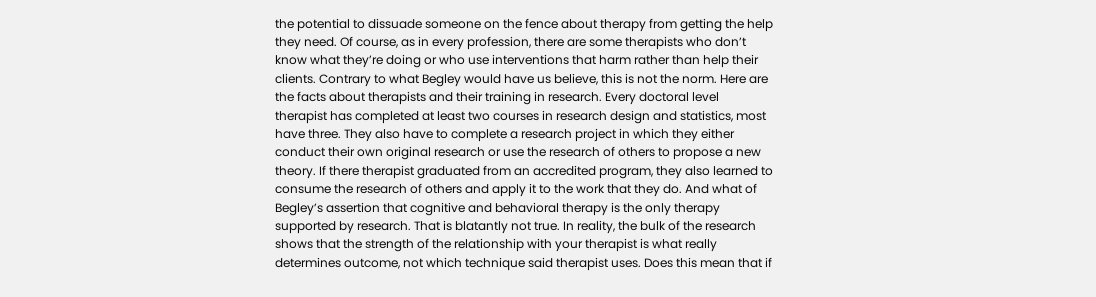the potential to dissuade someone on the fence about therapy from getting the help they need. Of course, as in every profession, there are some therapists who don’t know what they’re doing or who use interventions that harm rather than help their clients. Contrary to what Begley would have us believe, this is not the norm. Here are the facts about therapists and their training in research. Every doctoral level therapist has completed at least two courses in research design and statistics, most have three. They also have to complete a research project in which they either conduct their own original research or use the research of others to propose a new theory. If there therapist graduated from an accredited program, they also learned to consume the research of others and apply it to the work that they do. And what of Begley’s assertion that cognitive and behavioral therapy is the only therapy supported by research. That is blatantly not true. In reality, the bulk of the research shows that the strength of the relationship with your therapist is what really determines outcome, not which technique said therapist uses. Does this mean that if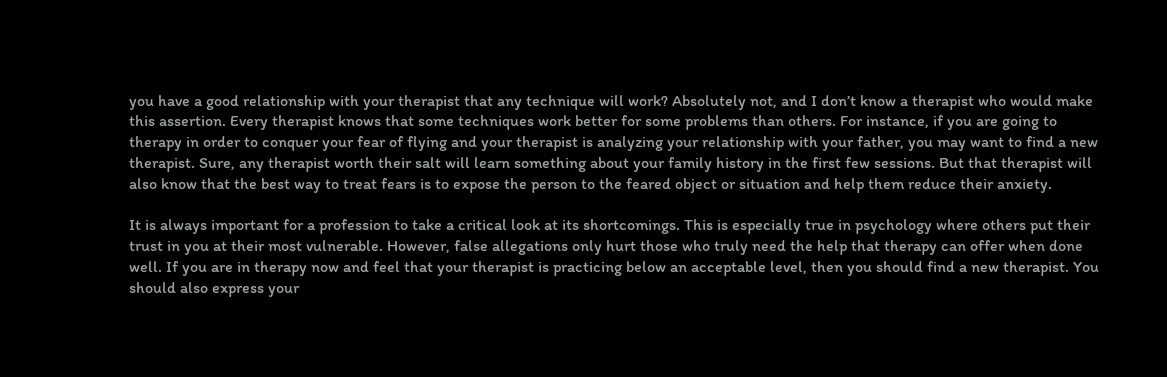you have a good relationship with your therapist that any technique will work? Absolutely not, and I don’t know a therapist who would make this assertion. Every therapist knows that some techniques work better for some problems than others. For instance, if you are going to therapy in order to conquer your fear of flying and your therapist is analyzing your relationship with your father, you may want to find a new therapist. Sure, any therapist worth their salt will learn something about your family history in the first few sessions. But that therapist will also know that the best way to treat fears is to expose the person to the feared object or situation and help them reduce their anxiety.

It is always important for a profession to take a critical look at its shortcomings. This is especially true in psychology where others put their trust in you at their most vulnerable. However, false allegations only hurt those who truly need the help that therapy can offer when done well. If you are in therapy now and feel that your therapist is practicing below an acceptable level, then you should find a new therapist. You should also express your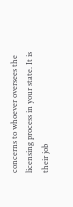concerns to whoever oversees the licensing process in your state. It is their job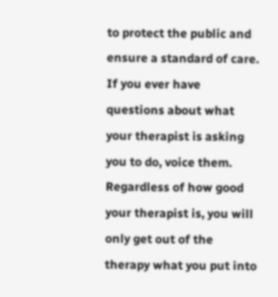to protect the public and ensure a standard of care. If you ever have questions about what your therapist is asking you to do, voice them. Regardless of how good your therapist is, you will only get out of the therapy what you put into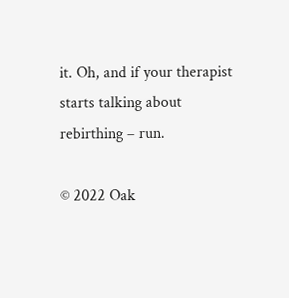it. Oh, and if your therapist starts talking about rebirthing – run.

© 2022 Oak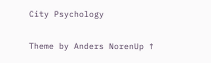City Psychology

Theme by Anders NorenUp ↑